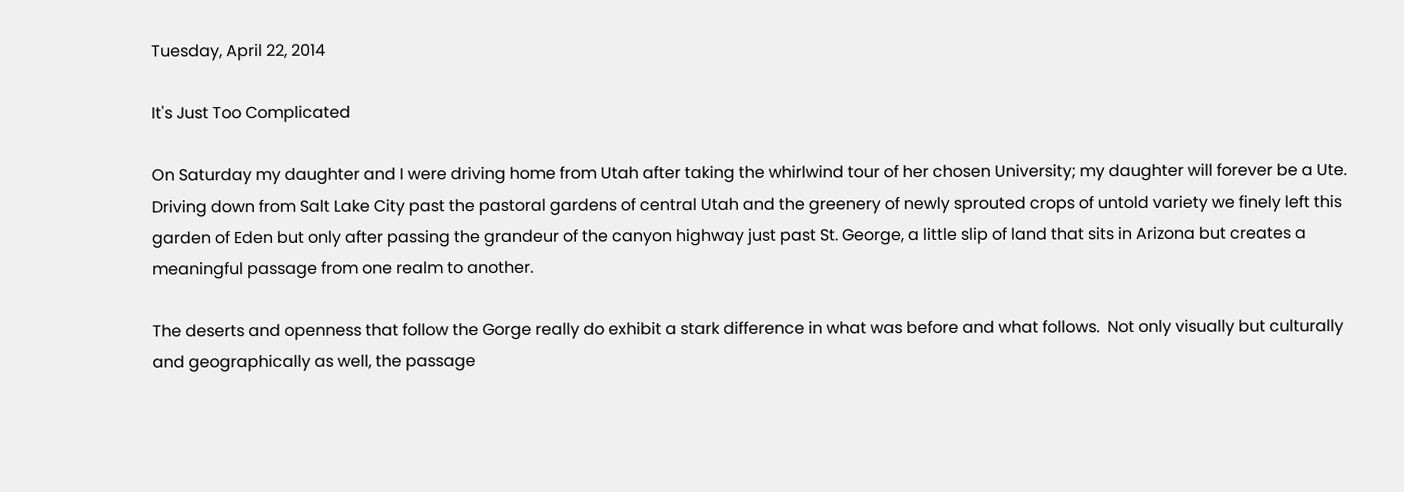Tuesday, April 22, 2014

It's Just Too Complicated

On Saturday my daughter and I were driving home from Utah after taking the whirlwind tour of her chosen University; my daughter will forever be a Ute.  Driving down from Salt Lake City past the pastoral gardens of central Utah and the greenery of newly sprouted crops of untold variety we finely left this garden of Eden but only after passing the grandeur of the canyon highway just past St. George, a little slip of land that sits in Arizona but creates a meaningful passage from one realm to another.

The deserts and openness that follow the Gorge really do exhibit a stark difference in what was before and what follows.  Not only visually but culturally and geographically as well, the passage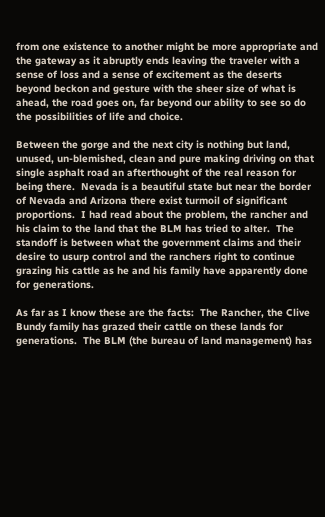from one existence to another might be more appropriate and the gateway as it abruptly ends leaving the traveler with a sense of loss and a sense of excitement as the deserts beyond beckon and gesture with the sheer size of what is ahead, the road goes on, far beyond our ability to see so do the possibilities of life and choice.

Between the gorge and the next city is nothing but land, unused, un-blemished, clean and pure making driving on that single asphalt road an afterthought of the real reason for being there.  Nevada is a beautiful state but near the border of Nevada and Arizona there exist turmoil of significant proportions.  I had read about the problem, the rancher and his claim to the land that the BLM has tried to alter.  The standoff is between what the government claims and their desire to usurp control and the ranchers right to continue grazing his cattle as he and his family have apparently done for generations.

As far as I know these are the facts:  The Rancher, the Clive Bundy family has grazed their cattle on these lands for generations.  The BLM (the bureau of land management) has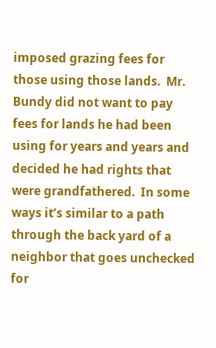imposed grazing fees for those using those lands.  Mr. Bundy did not want to pay fees for lands he had been using for years and years and decided he had rights that were grandfathered.  In some ways it’s similar to a path through the back yard of a neighbor that goes unchecked for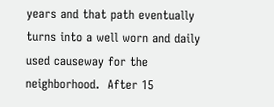years and that path eventually turns into a well worn and daily used causeway for the neighborhood.  After 15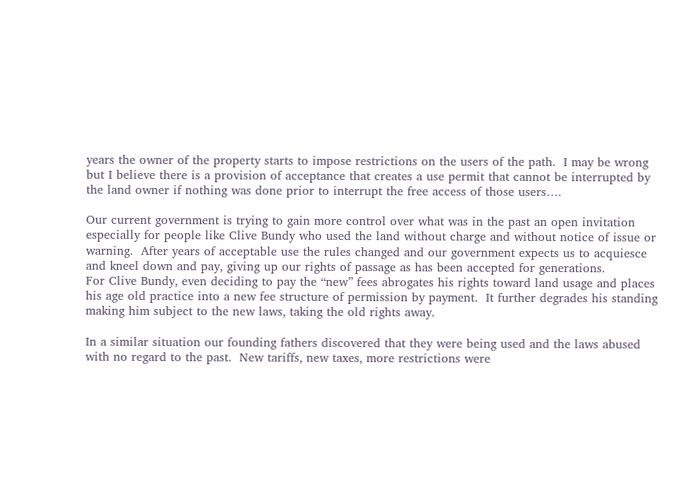years the owner of the property starts to impose restrictions on the users of the path.  I may be wrong but I believe there is a provision of acceptance that creates a use permit that cannot be interrupted by the land owner if nothing was done prior to interrupt the free access of those users….

Our current government is trying to gain more control over what was in the past an open invitation especially for people like Clive Bundy who used the land without charge and without notice of issue or warning.  After years of acceptable use the rules changed and our government expects us to acquiesce and kneel down and pay, giving up our rights of passage as has been accepted for generations.
For Clive Bundy, even deciding to pay the “new” fees abrogates his rights toward land usage and places his age old practice into a new fee structure of permission by payment.  It further degrades his standing making him subject to the new laws, taking the old rights away.

In a similar situation our founding fathers discovered that they were being used and the laws abused with no regard to the past.  New tariffs, new taxes, more restrictions were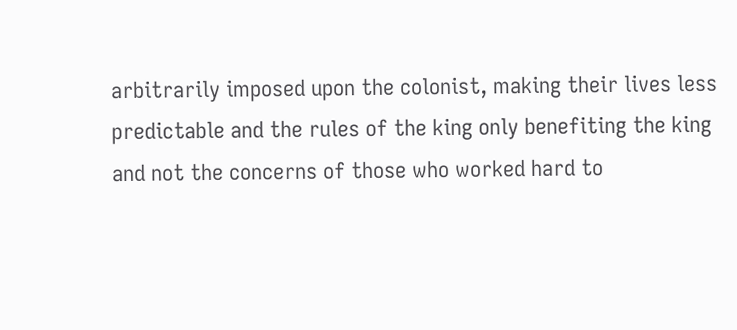arbitrarily imposed upon the colonist, making their lives less predictable and the rules of the king only benefiting the king and not the concerns of those who worked hard to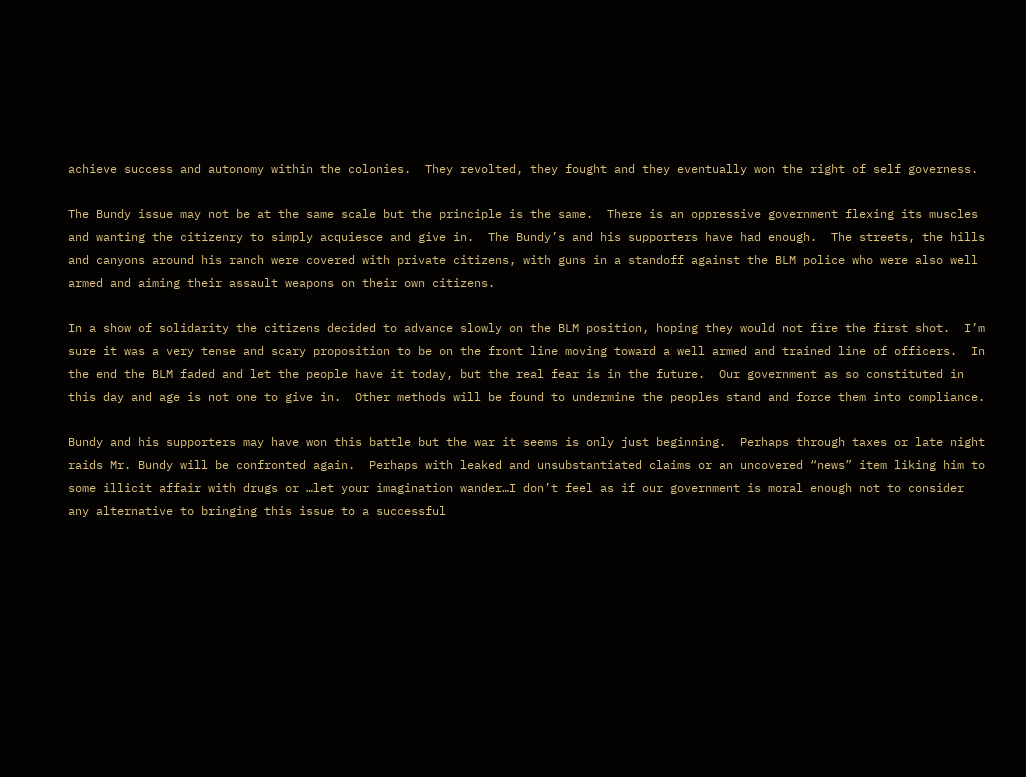achieve success and autonomy within the colonies.  They revolted, they fought and they eventually won the right of self governess.

The Bundy issue may not be at the same scale but the principle is the same.  There is an oppressive government flexing its muscles and wanting the citizenry to simply acquiesce and give in.  The Bundy’s and his supporters have had enough.  The streets, the hills and canyons around his ranch were covered with private citizens, with guns in a standoff against the BLM police who were also well armed and aiming their assault weapons on their own citizens.

In a show of solidarity the citizens decided to advance slowly on the BLM position, hoping they would not fire the first shot.  I’m sure it was a very tense and scary proposition to be on the front line moving toward a well armed and trained line of officers.  In the end the BLM faded and let the people have it today, but the real fear is in the future.  Our government as so constituted in this day and age is not one to give in.  Other methods will be found to undermine the peoples stand and force them into compliance.

Bundy and his supporters may have won this battle but the war it seems is only just beginning.  Perhaps through taxes or late night raids Mr. Bundy will be confronted again.  Perhaps with leaked and unsubstantiated claims or an uncovered “news” item liking him to some illicit affair with drugs or …let your imagination wander…I don’t feel as if our government is moral enough not to consider any alternative to bringing this issue to a successful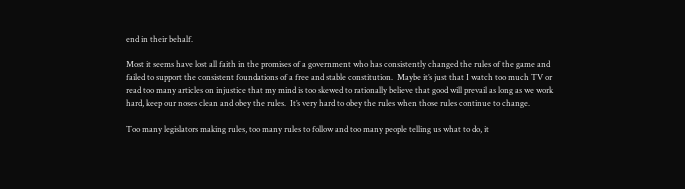end in their behalf.

Most it seems have lost all faith in the promises of a government who has consistently changed the rules of the game and failed to support the consistent foundations of a free and stable constitution.  Maybe it’s just that I watch too much TV or read too many articles on injustice that my mind is too skewed to rationally believe that good will prevail as long as we work hard, keep our noses clean and obey the rules.  It’s very hard to obey the rules when those rules continue to change.

Too many legislators making rules, too many rules to follow and too many people telling us what to do, it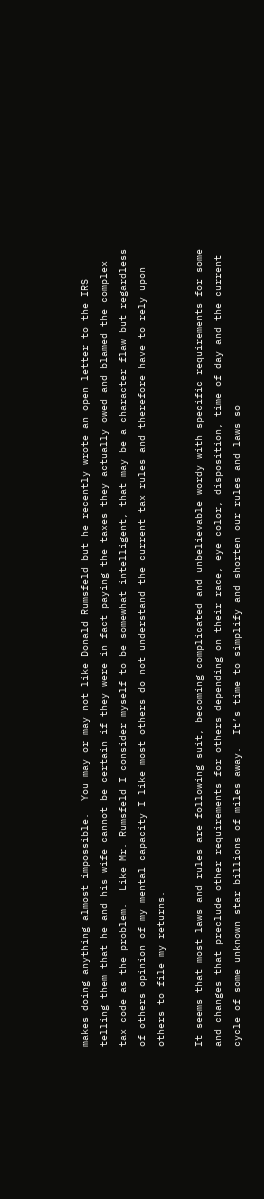makes doing anything almost impossible.  You may or may not like Donald Rumsfeld but he recently wrote an open letter to the IRS telling them that he and his wife cannot be certain if they were in fact paying the taxes they actually owed and blamed the complex tax code as the problem.  Like Mr. Rumsfeld I consider myself to be somewhat intelligent, that may be a character flaw but regardless of others opinion of my mental capacity I like most others do not understand the current tax rules and therefore have to rely upon others to file my returns.

It seems that most laws and rules are following suit, becoming complicated and unbelievable wordy with specific requirements for some and changes that preclude other requirements for others depending on their race, eye color, disposition, time of day and the current cycle of some unknown star billions of miles away.  It’s time to simplify and shorten our rules and laws so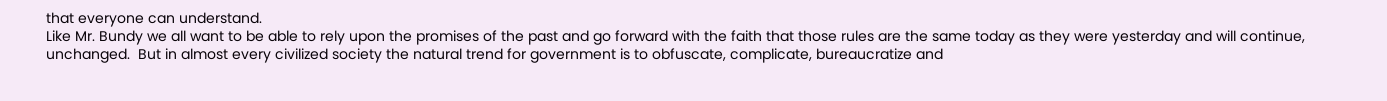that everyone can understand.
Like Mr. Bundy we all want to be able to rely upon the promises of the past and go forward with the faith that those rules are the same today as they were yesterday and will continue, unchanged.  But in almost every civilized society the natural trend for government is to obfuscate, complicate, bureaucratize and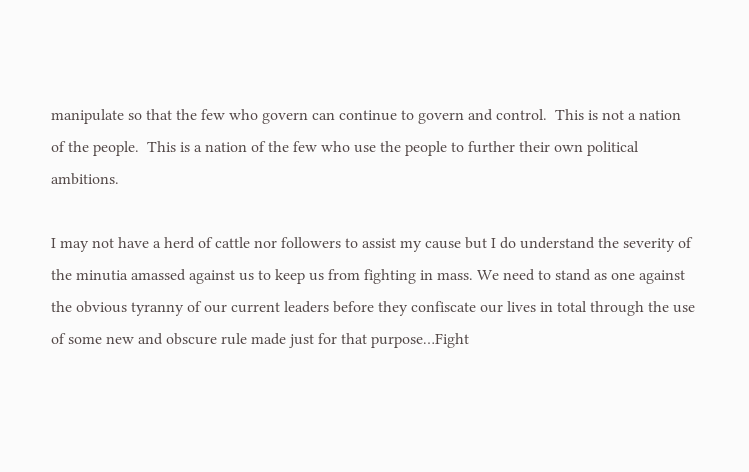manipulate so that the few who govern can continue to govern and control.  This is not a nation of the people.  This is a nation of the few who use the people to further their own political ambitions.

I may not have a herd of cattle nor followers to assist my cause but I do understand the severity of the minutia amassed against us to keep us from fighting in mass. We need to stand as one against the obvious tyranny of our current leaders before they confiscate our lives in total through the use of some new and obscure rule made just for that purpose…Fight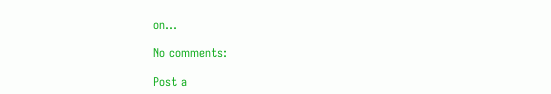on…

No comments:

Post a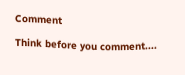Comment

Think before you comment....